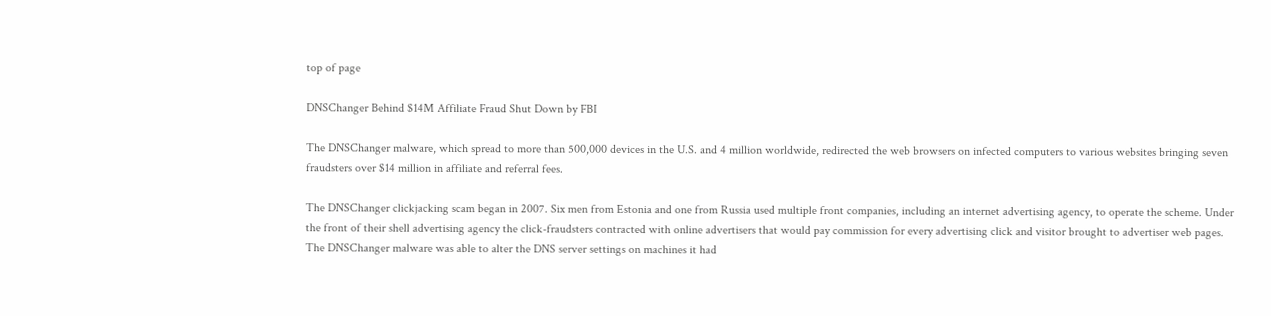top of page

DNSChanger Behind $14M Affiliate Fraud Shut Down by FBI

The DNSChanger malware, which spread to more than 500,000 devices in the U.S. and 4 million worldwide, redirected the web browsers on infected computers to various websites bringing seven fraudsters over $14 million in affiliate and referral fees.

The DNSChanger clickjacking scam began in 2007. Six men from Estonia and one from Russia used multiple front companies, including an internet advertising agency, to operate the scheme. Under the front of their shell advertising agency the click-fraudsters contracted with online advertisers that would pay commission for every advertising click and visitor brought to advertiser web pages. The DNSChanger malware was able to alter the DNS server settings on machines it had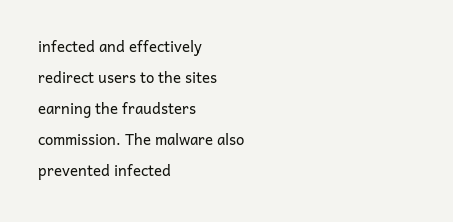infected and effectively redirect users to the sites earning the fraudsters commission. The malware also prevented infected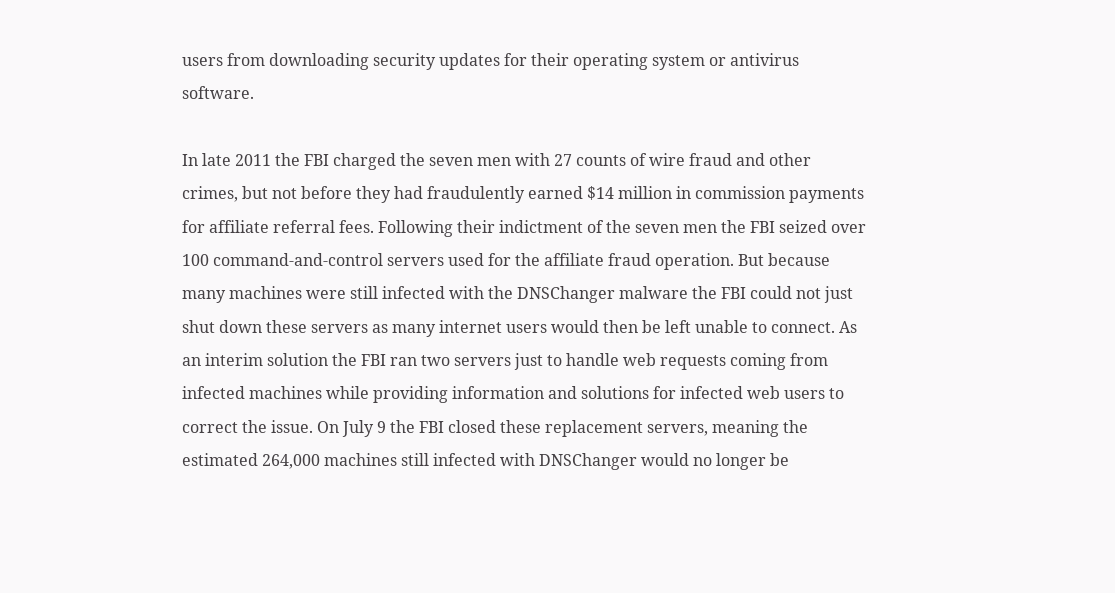users from downloading security updates for their operating system or antivirus software.

In late 2011 the FBI charged the seven men with 27 counts of wire fraud and other crimes, but not before they had fraudulently earned $14 million in commission payments for affiliate referral fees. Following their indictment of the seven men the FBI seized over 100 command-and-control servers used for the affiliate fraud operation. But because many machines were still infected with the DNSChanger malware the FBI could not just shut down these servers as many internet users would then be left unable to connect. As an interim solution the FBI ran two servers just to handle web requests coming from infected machines while providing information and solutions for infected web users to correct the issue. On July 9 the FBI closed these replacement servers, meaning the estimated 264,000 machines still infected with DNSChanger would no longer be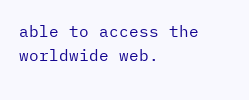able to access the worldwide web.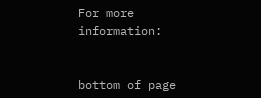For more information:


bottom of page